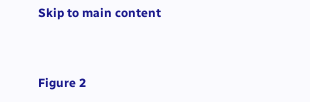Skip to main content


Figure 2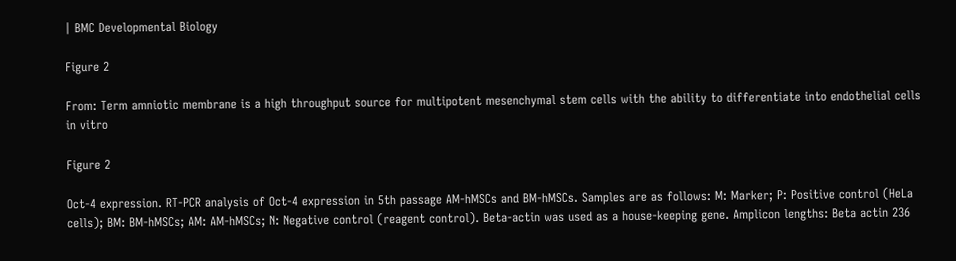| BMC Developmental Biology

Figure 2

From: Term amniotic membrane is a high throughput source for multipotent mesenchymal stem cells with the ability to differentiate into endothelial cells in vitro

Figure 2

Oct-4 expression. RT-PCR analysis of Oct-4 expression in 5th passage AM-hMSCs and BM-hMSCs. Samples are as follows: M: Marker; P: Positive control (HeLa cells); BM: BM-hMSCs; AM: AM-hMSCs; N: Negative control (reagent control). Beta-actin was used as a house-keeping gene. Amplicon lengths: Beta actin 236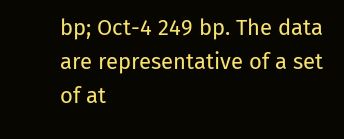bp; Oct-4 249 bp. The data are representative of a set of at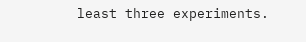least three experiments.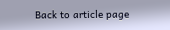Back to article page